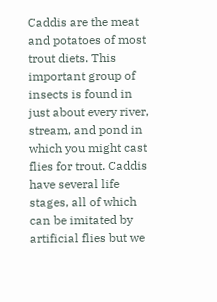Caddis are the meat and potatoes of most trout diets. This important group of insects is found in just about every river, stream, and pond in which you might cast flies for trout. Caddis have several life stages, all of which can be imitated by artificial flies but we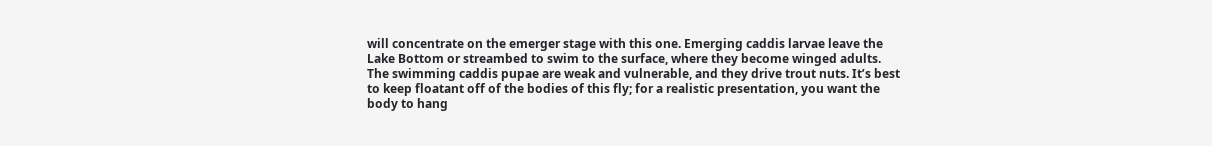will concentrate on the emerger stage with this one. Emerging caddis larvae leave the Lake Bottom or streambed to swim to the surface, where they become winged adults. The swimming caddis pupae are weak and vulnerable, and they drive trout nuts. It’s best to keep floatant off of the bodies of this fly; for a realistic presentation, you want the body to hang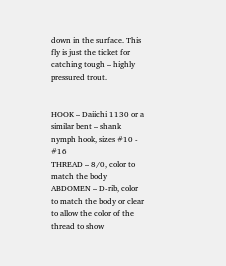down in the surface. This fly is just the ticket for catching tough – highly pressured trout.


HOOK – Daiichi 1130 or a similar bent – shank nymph hook, sizes #10 - #16
THREAD – 8/0, color to match the body
ABDOMEN – D-rib, color to match the body or clear to allow the color of the thread to show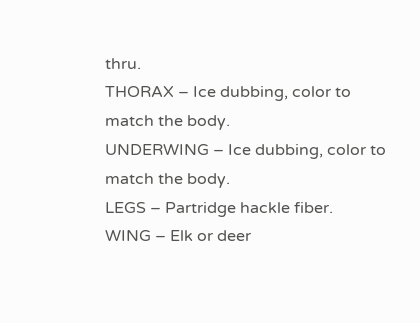thru.
THORAX – Ice dubbing, color to match the body.
UNDERWING – Ice dubbing, color to match the body.
LEGS – Partridge hackle fiber.
WING – Elk or deer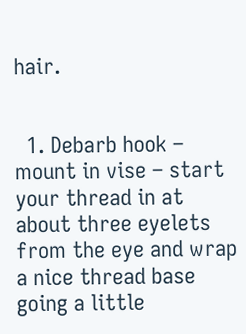hair.


  1. Debarb hook – mount in vise – start your thread in at about three eyelets from the eye and wrap a nice thread base going a little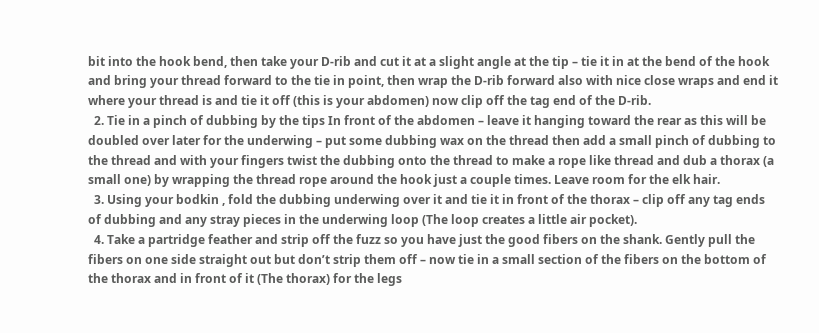bit into the hook bend, then take your D-rib and cut it at a slight angle at the tip – tie it in at the bend of the hook and bring your thread forward to the tie in point, then wrap the D-rib forward also with nice close wraps and end it where your thread is and tie it off (this is your abdomen) now clip off the tag end of the D-rib.
  2. Tie in a pinch of dubbing by the tips In front of the abdomen – leave it hanging toward the rear as this will be doubled over later for the underwing – put some dubbing wax on the thread then add a small pinch of dubbing to the thread and with your fingers twist the dubbing onto the thread to make a rope like thread and dub a thorax (a small one) by wrapping the thread rope around the hook just a couple times. Leave room for the elk hair.
  3. Using your bodkin , fold the dubbing underwing over it and tie it in front of the thorax – clip off any tag ends of dubbing and any stray pieces in the underwing loop (The loop creates a little air pocket).
  4. Take a partridge feather and strip off the fuzz so you have just the good fibers on the shank. Gently pull the fibers on one side straight out but don’t strip them off – now tie in a small section of the fibers on the bottom of the thorax and in front of it (The thorax) for the legs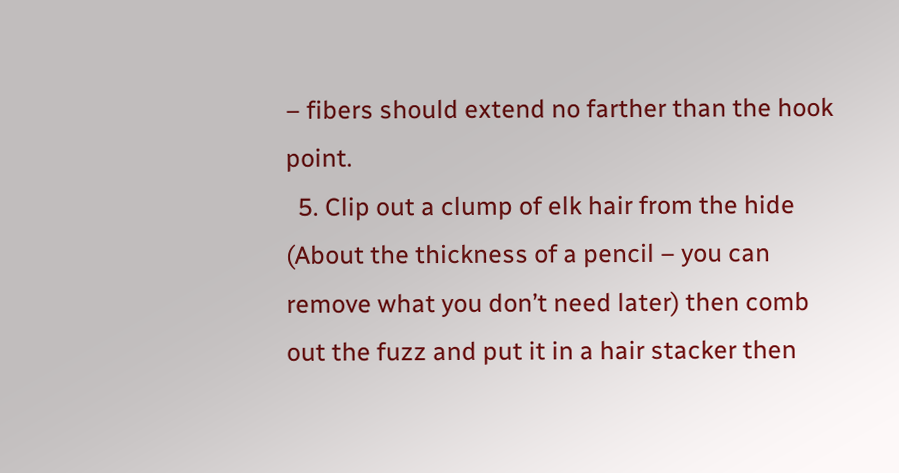– fibers should extend no farther than the hook point.
  5. Clip out a clump of elk hair from the hide (About the thickness of a pencil – you can remove what you don’t need later) then comb out the fuzz and put it in a hair stacker then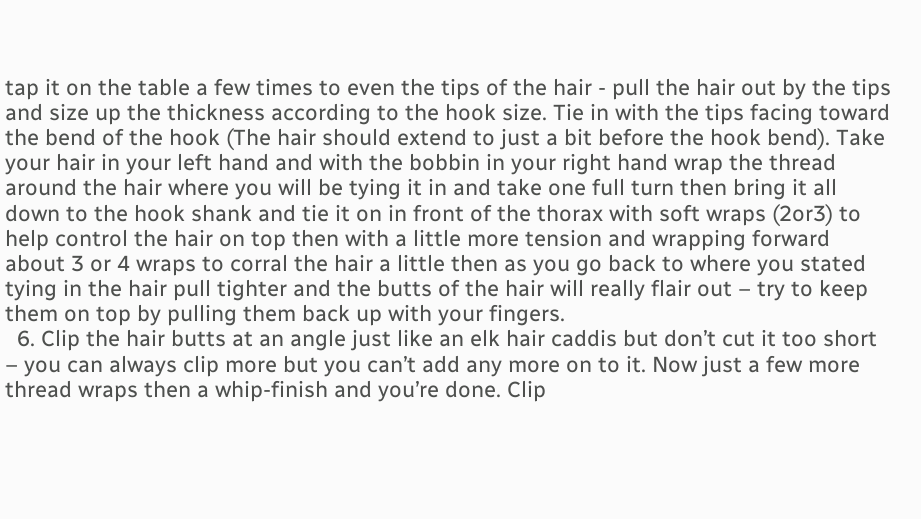tap it on the table a few times to even the tips of the hair - pull the hair out by the tips and size up the thickness according to the hook size. Tie in with the tips facing toward the bend of the hook (The hair should extend to just a bit before the hook bend). Take your hair in your left hand and with the bobbin in your right hand wrap the thread around the hair where you will be tying it in and take one full turn then bring it all down to the hook shank and tie it on in front of the thorax with soft wraps (2or3) to help control the hair on top then with a little more tension and wrapping forward about 3 or 4 wraps to corral the hair a little then as you go back to where you stated tying in the hair pull tighter and the butts of the hair will really flair out – try to keep them on top by pulling them back up with your fingers.
  6. Clip the hair butts at an angle just like an elk hair caddis but don’t cut it too short – you can always clip more but you can’t add any more on to it. Now just a few more thread wraps then a whip-finish and you’re done. Clip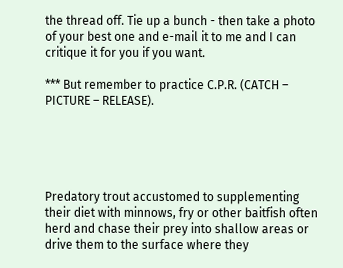the thread off. Tie up a bunch - then take a photo of your best one and e-mail it to me and I can critique it for you if you want.

*** But remember to practice C.P.R. (CATCH – PICTURE – RELEASE).





Predatory trout accustomed to supplementing their diet with minnows, fry or other baitfish often herd and chase their prey into shallow areas or drive them to the surface where they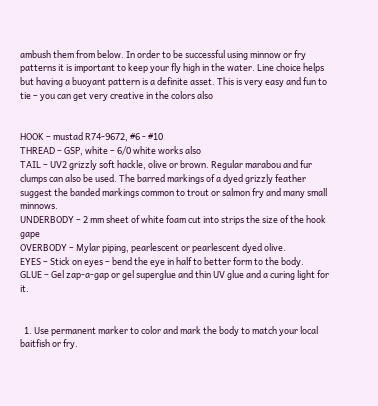ambush them from below. In order to be successful using minnow or fry patterns it is important to keep your fly high in the water. Line choice helps but having a buoyant pattern is a definite asset. This is very easy and fun to tie – you can get very creative in the colors also


HOOK – mustad R74-9672, #6 - #10
THREAD – GSP, white – 6/0 white works also
TAIL – UV2 grizzly soft hackle, olive or brown. Regular marabou and fur clumps can also be used. The barred markings of a dyed grizzly feather suggest the banded markings common to trout or salmon fry and many small minnows.
UNDERBODY – 2 mm sheet of white foam cut into strips the size of the hook gape
OVERBODY – Mylar piping, pearlescent or pearlescent dyed olive.
EYES – Stick on eyes – bend the eye in half to better form to the body.
GLUE – Gel zap-a-gap or gel superglue and thin UV glue and a curing light for it.


  1. Use permanent marker to color and mark the body to match your local baitfish or fry.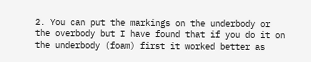2. You can put the markings on the underbody or the overbody but I have found that if you do it on the underbody (foam) first it worked better as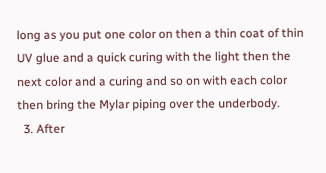long as you put one color on then a thin coat of thin UV glue and a quick curing with the light then the next color and a curing and so on with each color then bring the Mylar piping over the underbody.
  3. After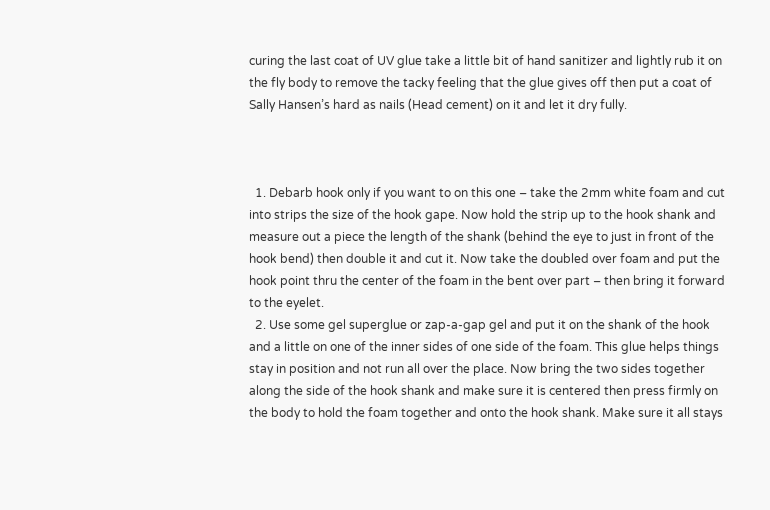curing the last coat of UV glue take a little bit of hand sanitizer and lightly rub it on the fly body to remove the tacky feeling that the glue gives off then put a coat of Sally Hansen’s hard as nails (Head cement) on it and let it dry fully.



  1. Debarb hook only if you want to on this one – take the 2mm white foam and cut into strips the size of the hook gape. Now hold the strip up to the hook shank and measure out a piece the length of the shank (behind the eye to just in front of the hook bend) then double it and cut it. Now take the doubled over foam and put the hook point thru the center of the foam in the bent over part – then bring it forward to the eyelet.
  2. Use some gel superglue or zap-a-gap gel and put it on the shank of the hook and a little on one of the inner sides of one side of the foam. This glue helps things stay in position and not run all over the place. Now bring the two sides together along the side of the hook shank and make sure it is centered then press firmly on the body to hold the foam together and onto the hook shank. Make sure it all stays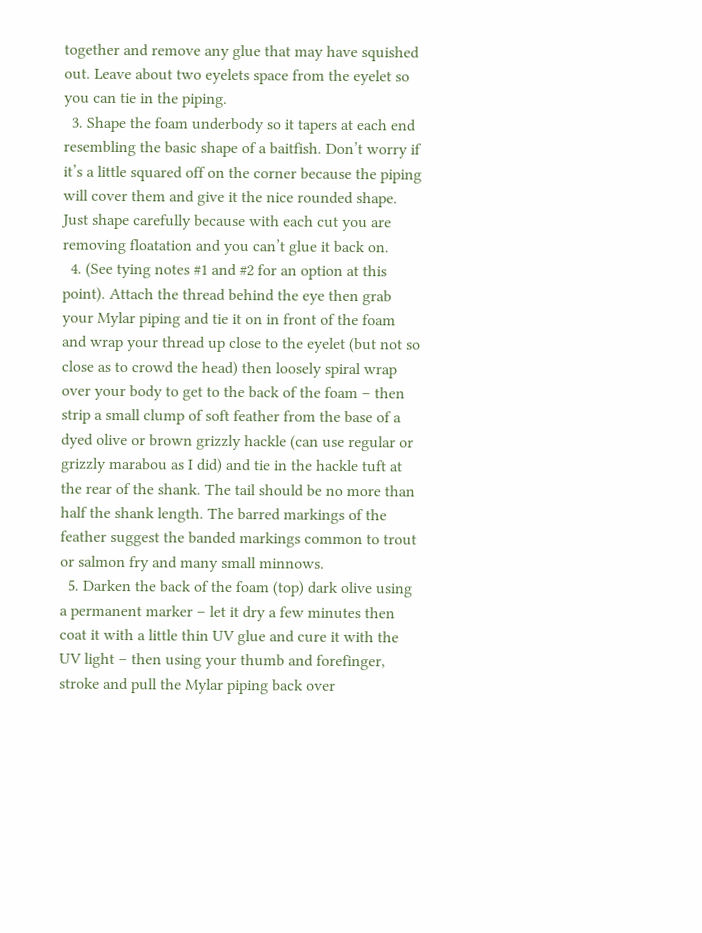together and remove any glue that may have squished out. Leave about two eyelets space from the eyelet so you can tie in the piping.
  3. Shape the foam underbody so it tapers at each end resembling the basic shape of a baitfish. Don’t worry if it’s a little squared off on the corner because the piping will cover them and give it the nice rounded shape. Just shape carefully because with each cut you are removing floatation and you can’t glue it back on.
  4. (See tying notes #1 and #2 for an option at this point). Attach the thread behind the eye then grab your Mylar piping and tie it on in front of the foam and wrap your thread up close to the eyelet (but not so close as to crowd the head) then loosely spiral wrap over your body to get to the back of the foam – then strip a small clump of soft feather from the base of a dyed olive or brown grizzly hackle (can use regular or grizzly marabou as I did) and tie in the hackle tuft at the rear of the shank. The tail should be no more than half the shank length. The barred markings of the feather suggest the banded markings common to trout or salmon fry and many small minnows.
  5. Darken the back of the foam (top) dark olive using a permanent marker – let it dry a few minutes then coat it with a little thin UV glue and cure it with the UV light – then using your thumb and forefinger, stroke and pull the Mylar piping back over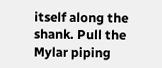itself along the shank. Pull the Mylar piping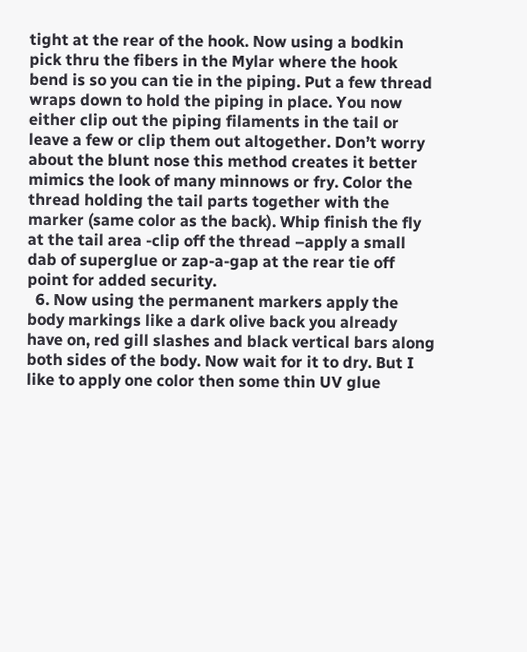tight at the rear of the hook. Now using a bodkin pick thru the fibers in the Mylar where the hook bend is so you can tie in the piping. Put a few thread wraps down to hold the piping in place. You now either clip out the piping filaments in the tail or leave a few or clip them out altogether. Don’t worry about the blunt nose this method creates it better mimics the look of many minnows or fry. Color the thread holding the tail parts together with the marker (same color as the back). Whip finish the fly at the tail area -clip off the thread –apply a small dab of superglue or zap-a-gap at the rear tie off point for added security.
  6. Now using the permanent markers apply the body markings like a dark olive back you already have on, red gill slashes and black vertical bars along both sides of the body. Now wait for it to dry. But I like to apply one color then some thin UV glue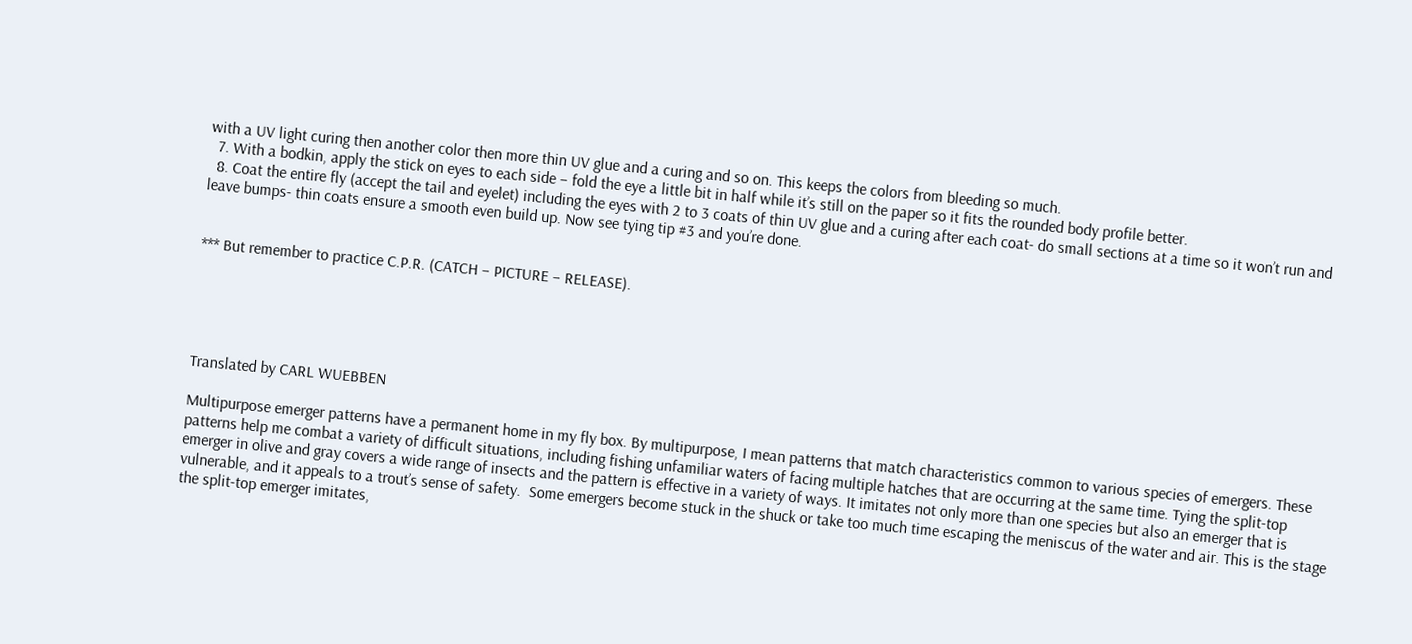with a UV light curing then another color then more thin UV glue and a curing and so on. This keeps the colors from bleeding so much.
  7. With a bodkin, apply the stick on eyes to each side – fold the eye a little bit in half while it’s still on the paper so it fits the rounded body profile better.
  8. Coat the entire fly (accept the tail and eyelet) including the eyes with 2 to 3 coats of thin UV glue and a curing after each coat- do small sections at a time so it won’t run and leave bumps- thin coats ensure a smooth even build up. Now see tying tip #3 and you’re done.


*** But remember to practice C.P.R. (CATCH – PICTURE – RELEASE).





Translated by CARL WUEBBEN

Multipurpose emerger patterns have a permanent home in my fly box. By multipurpose, I mean patterns that match characteristics common to various species of emergers. These patterns help me combat a variety of difficult situations, including fishing unfamiliar waters of facing multiple hatches that are occurring at the same time. Tying the split-top emerger in olive and gray covers a wide range of insects and the pattern is effective in a variety of ways. It imitates not only more than one species but also an emerger that is vulnerable, and it appeals to a trout’s sense of safety.  Some emergers become stuck in the shuck or take too much time escaping the meniscus of the water and air. This is the stage the split-top emerger imitates,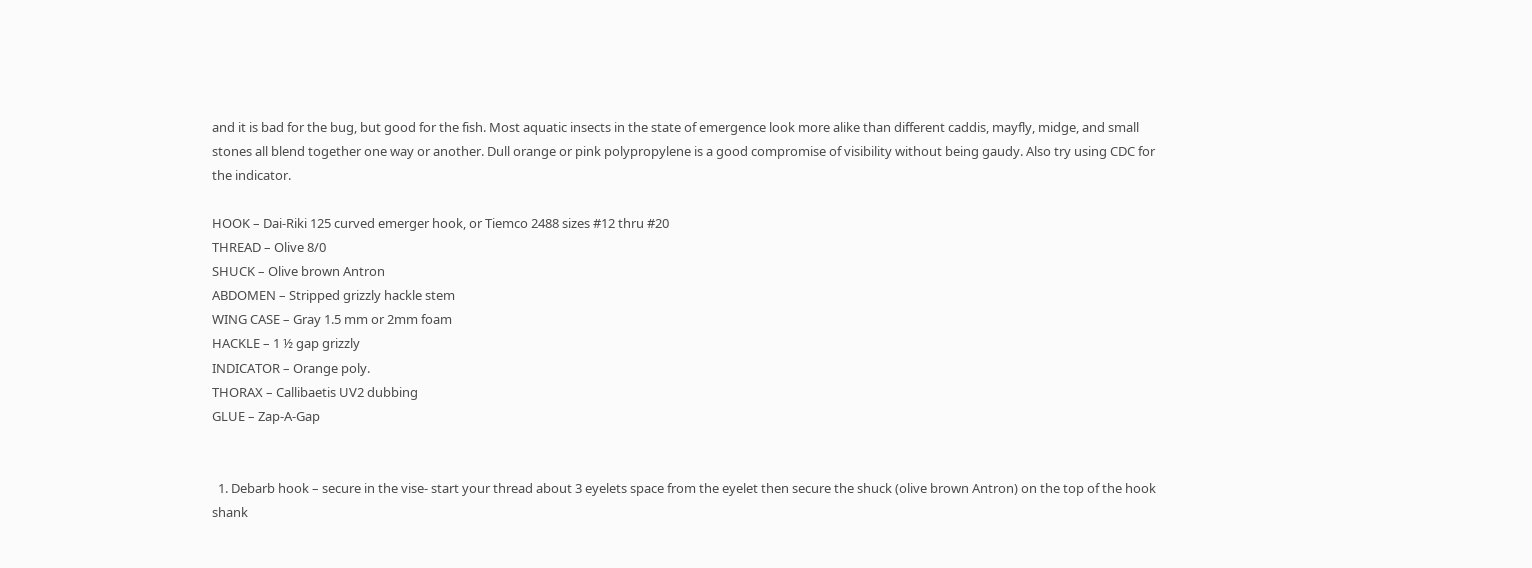and it is bad for the bug, but good for the fish. Most aquatic insects in the state of emergence look more alike than different caddis, mayfly, midge, and small stones all blend together one way or another. Dull orange or pink polypropylene is a good compromise of visibility without being gaudy. Also try using CDC for the indicator.

HOOK – Dai-Riki 125 curved emerger hook, or Tiemco 2488 sizes #12 thru #20
THREAD – Olive 8/0
SHUCK – Olive brown Antron
ABDOMEN – Stripped grizzly hackle stem
WING CASE – Gray 1.5 mm or 2mm foam
HACKLE – 1 ½ gap grizzly
INDICATOR – Orange poly.
THORAX – Callibaetis UV2 dubbing
GLUE – Zap-A-Gap


  1. Debarb hook – secure in the vise- start your thread about 3 eyelets space from the eyelet then secure the shuck (olive brown Antron) on the top of the hook shank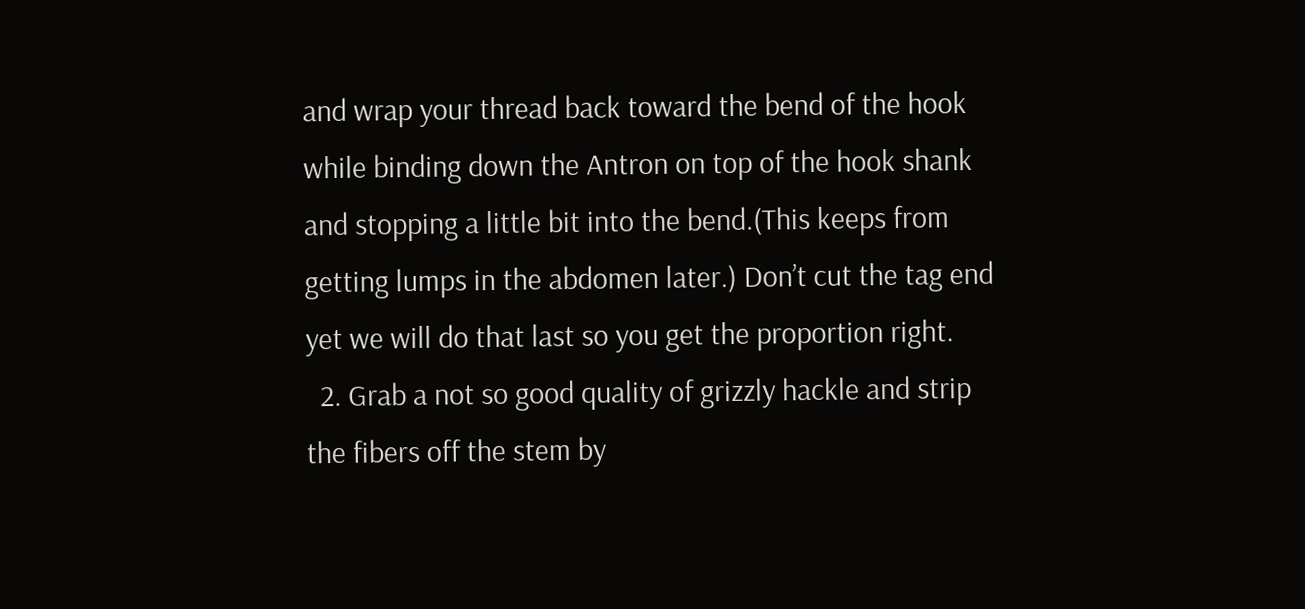and wrap your thread back toward the bend of the hook while binding down the Antron on top of the hook shank and stopping a little bit into the bend.(This keeps from getting lumps in the abdomen later.) Don’t cut the tag end yet we will do that last so you get the proportion right.
  2. Grab a not so good quality of grizzly hackle and strip the fibers off the stem by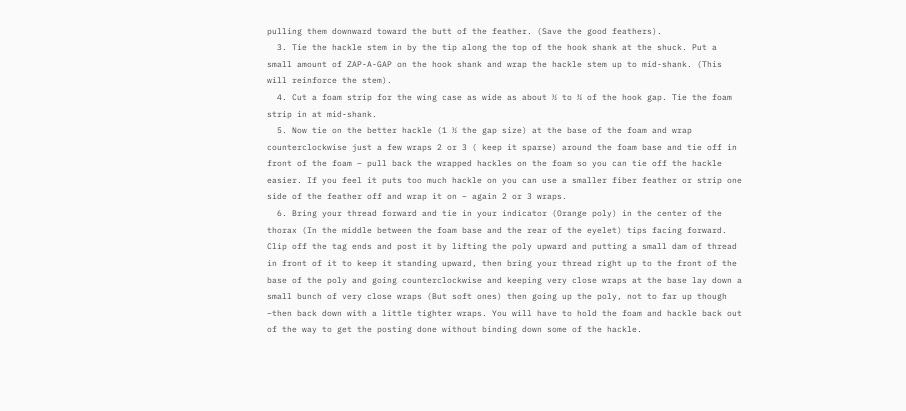pulling them downward toward the butt of the feather. (Save the good feathers).
  3. Tie the hackle stem in by the tip along the top of the hook shank at the shuck. Put a small amount of ZAP-A-GAP on the hook shank and wrap the hackle stem up to mid-shank. (This will reinforce the stem).
  4. Cut a foam strip for the wing case as wide as about ½ to ¾ of the hook gap. Tie the foam strip in at mid-shank.
  5. Now tie on the better hackle (1 ½ the gap size) at the base of the foam and wrap counterclockwise just a few wraps 2 or 3 ( keep it sparse) around the foam base and tie off in front of the foam – pull back the wrapped hackles on the foam so you can tie off the hackle easier. If you feel it puts too much hackle on you can use a smaller fiber feather or strip one side of the feather off and wrap it on – again 2 or 3 wraps.
  6. Bring your thread forward and tie in your indicator (Orange poly) in the center of the thorax (In the middle between the foam base and the rear of the eyelet) tips facing forward. Clip off the tag ends and post it by lifting the poly upward and putting a small dam of thread in front of it to keep it standing upward, then bring your thread right up to the front of the base of the poly and going counterclockwise and keeping very close wraps at the base lay down a small bunch of very close wraps (But soft ones) then going up the poly, not to far up though –then back down with a little tighter wraps. You will have to hold the foam and hackle back out of the way to get the posting done without binding down some of the hackle.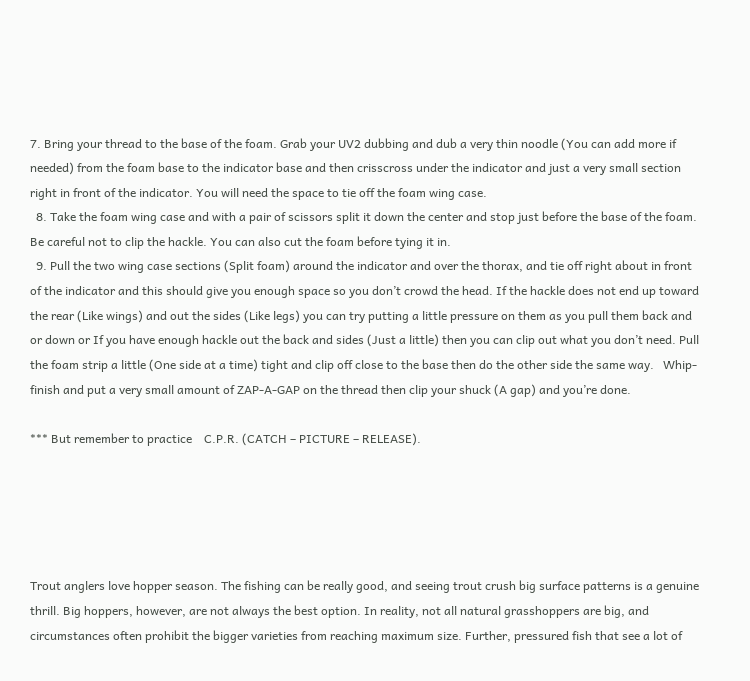7. Bring your thread to the base of the foam. Grab your UV2 dubbing and dub a very thin noodle (You can add more if needed) from the foam base to the indicator base and then crisscross under the indicator and just a very small section right in front of the indicator. You will need the space to tie off the foam wing case.
  8. Take the foam wing case and with a pair of scissors split it down the center and stop just before the base of the foam. Be careful not to clip the hackle. You can also cut the foam before tying it in.
  9. Pull the two wing case sections (Split foam) around the indicator and over the thorax, and tie off right about in front of the indicator and this should give you enough space so you don’t crowd the head. If the hackle does not end up toward the rear (Like wings) and out the sides (Like legs) you can try putting a little pressure on them as you pull them back and or down or If you have enough hackle out the back and sides (Just a little) then you can clip out what you don’t need. Pull the foam strip a little (One side at a time) tight and clip off close to the base then do the other side the same way.   Whip-finish and put a very small amount of ZAP-A-GAP on the thread then clip your shuck (A gap) and you’re done.

*** But remember to practice    C.P.R. (CATCH – PICTURE – RELEASE).





Trout anglers love hopper season. The fishing can be really good, and seeing trout crush big surface patterns is a genuine thrill. Big hoppers, however, are not always the best option. In reality, not all natural grasshoppers are big, and circumstances often prohibit the bigger varieties from reaching maximum size. Further, pressured fish that see a lot of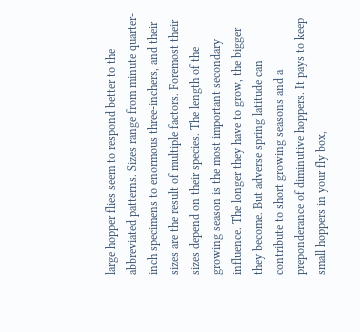large hopper flies seem to respond better to the abbreviated patterns. Sizes range from minute quarter-inch specimens to enormous three-inchers, and their sizes are the result of multiple factors. Foremost their sizes depend on their species. The length of the growing season is the most important secondary influence. The longer they have to grow, the bigger they become. But adverse spring latitude can contribute to short growing seasons and a preponderance of diminutive hoppers. It pays to keep small hoppers in your fly box,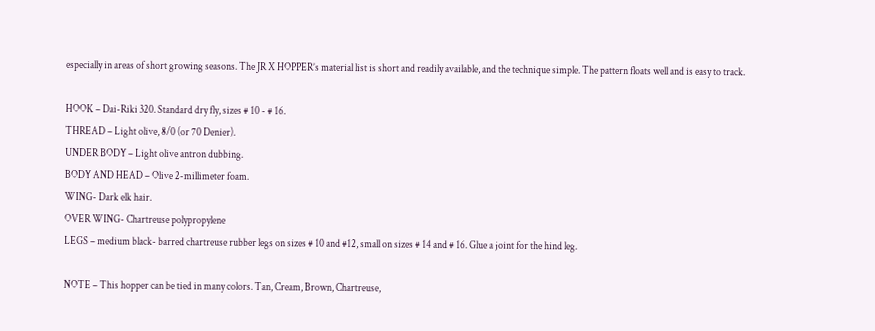especially in areas of short growing seasons. The JR X HOPPER’s material list is short and readily available, and the technique simple. The pattern floats well and is easy to track.

HOOK – Dai-Riki 320. Standard dry fly, sizes # 10 - # 16.
THREAD – Light olive, 8/0 (or 70 Denier).
UNDER BODY – Light olive antron dubbing.
BODY AND HEAD – Olive 2-millimeter foam.
WING- Dark elk hair.
OVER WING- Chartreuse polypropylene
LEGS – medium black- barred chartreuse rubber legs on sizes # 10 and #12, small on sizes # 14 and # 16. Glue a joint for the hind leg.

NOTE – This hopper can be tied in many colors. Tan, Cream, Brown, Chartreuse,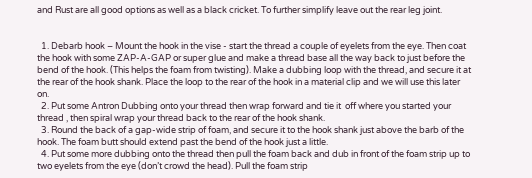and Rust are all good options as well as a black cricket. To further simplify leave out the rear leg joint.


  1. Debarb hook – Mount the hook in the vise - start the thread a couple of eyelets from the eye. Then coat the hook with some ZAP-A-GAP or super glue and make a thread base all the way back to just before the bend of the hook. (This helps the foam from twisting). Make a dubbing loop with the thread, and secure it at the rear of the hook shank. Place the loop to the rear of the hook in a material clip and we will use this later on.
  2. Put some Antron Dubbing onto your thread then wrap forward and tie it  off where you started your thread , then spiral wrap your thread back to the rear of the hook shank.
  3. Round the back of a gap-wide strip of foam, and secure it to the hook shank just above the barb of the hook. The foam butt should extend past the bend of the hook just a little.
  4. Put some more dubbing onto the thread then pull the foam back and dub in front of the foam strip up to two eyelets from the eye (don’t crowd the head). Pull the foam strip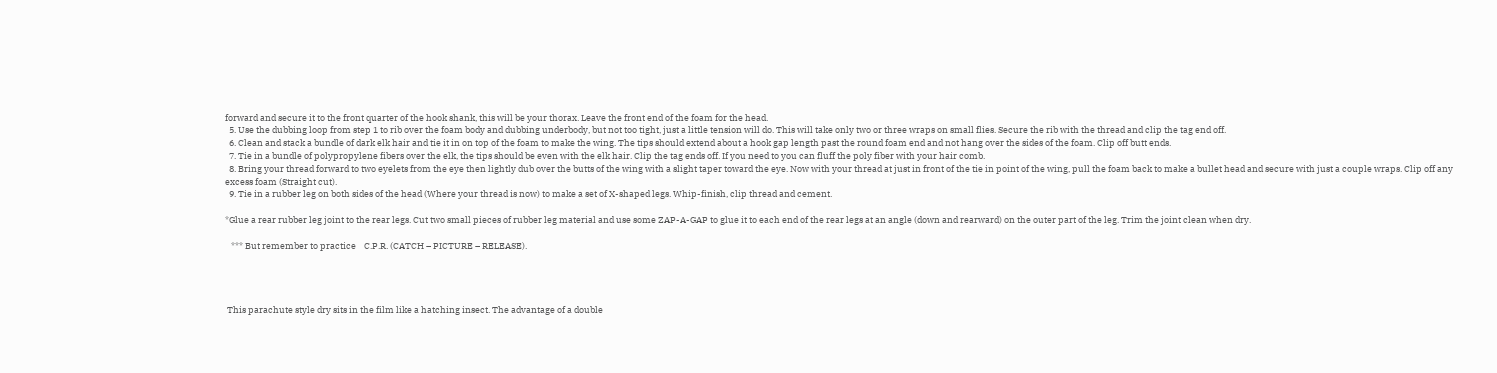forward and secure it to the front quarter of the hook shank, this will be your thorax. Leave the front end of the foam for the head.
  5. Use the dubbing loop from step 1 to rib over the foam body and dubbing underbody, but not too tight, just a little tension will do. This will take only two or three wraps on small flies. Secure the rib with the thread and clip the tag end off.
  6. Clean and stack a bundle of dark elk hair and tie it in on top of the foam to make the wing. The tips should extend about a hook gap length past the round foam end and not hang over the sides of the foam. Clip off butt ends.
  7. Tie in a bundle of polypropylene fibers over the elk, the tips should be even with the elk hair. Clip the tag ends off. If you need to you can fluff the poly fiber with your hair comb.
  8. Bring your thread forward to two eyelets from the eye then lightly dub over the butts of the wing with a slight taper toward the eye. Now with your thread at just in front of the tie in point of the wing, pull the foam back to make a bullet head and secure with just a couple wraps. Clip off any excess foam (Straight cut).
  9. Tie in a rubber leg on both sides of the head (Where your thread is now) to make a set of X-shaped legs. Whip-finish, clip thread and cement.

*Glue a rear rubber leg joint to the rear legs. Cut two small pieces of rubber leg material and use some ZAP-A-GAP to glue it to each end of the rear legs at an angle (down and rearward) on the outer part of the leg. Trim the joint clean when dry.

   *** But remember to practice    C.P.R. (CATCH – PICTURE – RELEASE).




 This parachute style dry sits in the film like a hatching insect. The advantage of a double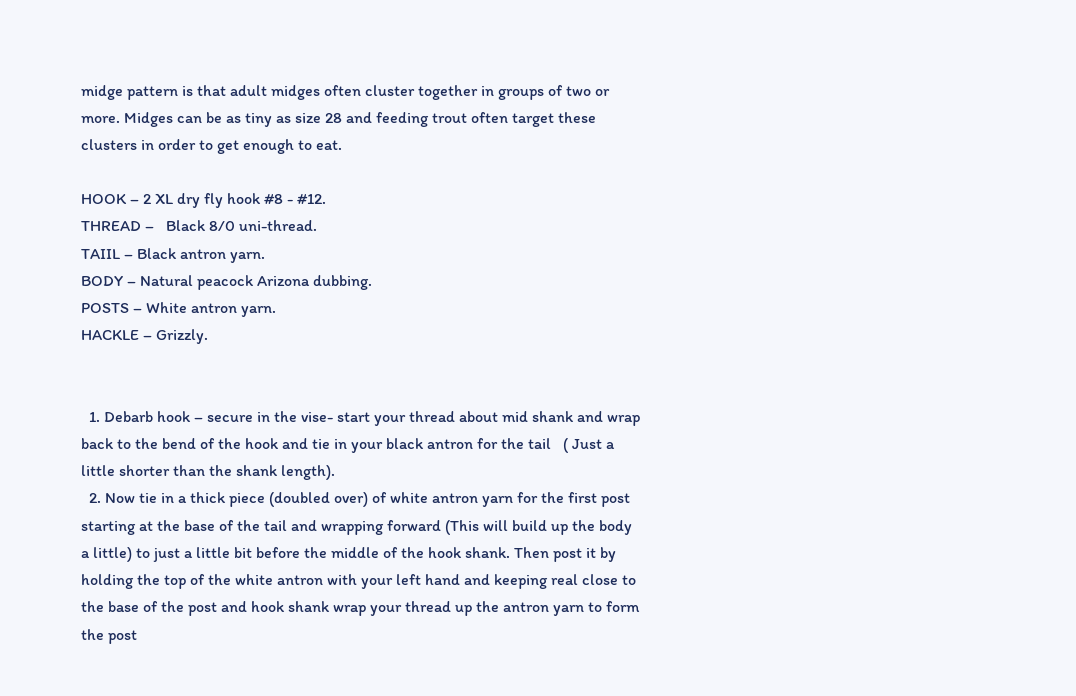midge pattern is that adult midges often cluster together in groups of two or more. Midges can be as tiny as size 28 and feeding trout often target these clusters in order to get enough to eat.

HOOK – 2 XL dry fly hook #8 - #12.
THREAD –   Black 8/0 uni-thread.
TAIIL – Black antron yarn.
BODY – Natural peacock Arizona dubbing.
POSTS – White antron yarn.
HACKLE – Grizzly.


  1. Debarb hook – secure in the vise- start your thread about mid shank and wrap back to the bend of the hook and tie in your black antron for the tail   ( Just a little shorter than the shank length).
  2. Now tie in a thick piece (doubled over) of white antron yarn for the first post starting at the base of the tail and wrapping forward (This will build up the body a little) to just a little bit before the middle of the hook shank. Then post it by holding the top of the white antron with your left hand and keeping real close to the base of the post and hook shank wrap your thread up the antron yarn to form the post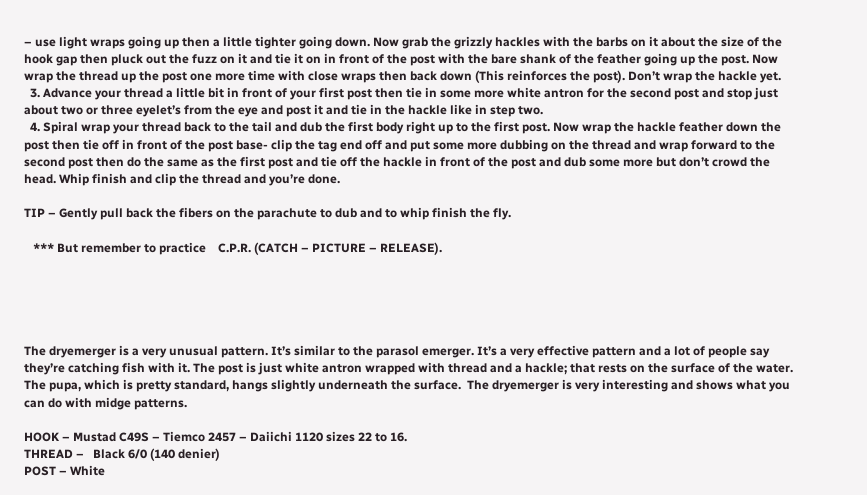– use light wraps going up then a little tighter going down. Now grab the grizzly hackles with the barbs on it about the size of the hook gap then pluck out the fuzz on it and tie it on in front of the post with the bare shank of the feather going up the post. Now wrap the thread up the post one more time with close wraps then back down (This reinforces the post). Don’t wrap the hackle yet.
  3. Advance your thread a little bit in front of your first post then tie in some more white antron for the second post and stop just about two or three eyelet’s from the eye and post it and tie in the hackle like in step two.
  4. Spiral wrap your thread back to the tail and dub the first body right up to the first post. Now wrap the hackle feather down the post then tie off in front of the post base- clip the tag end off and put some more dubbing on the thread and wrap forward to the second post then do the same as the first post and tie off the hackle in front of the post and dub some more but don’t crowd the head. Whip finish and clip the thread and you’re done.

TIP – Gently pull back the fibers on the parachute to dub and to whip finish the fly.

   *** But remember to practice    C.P.R. (CATCH – PICTURE – RELEASE).





The dryemerger is a very unusual pattern. It’s similar to the parasol emerger. It’s a very effective pattern and a lot of people say they’re catching fish with it. The post is just white antron wrapped with thread and a hackle; that rests on the surface of the water. The pupa, which is pretty standard, hangs slightly underneath the surface.  The dryemerger is very interesting and shows what you can do with midge patterns.

HOOK – Mustad C49S – Tiemco 2457 – Daiichi 1120 sizes 22 to 16.
THREAD –   Black 6/0 (140 denier)
POST – White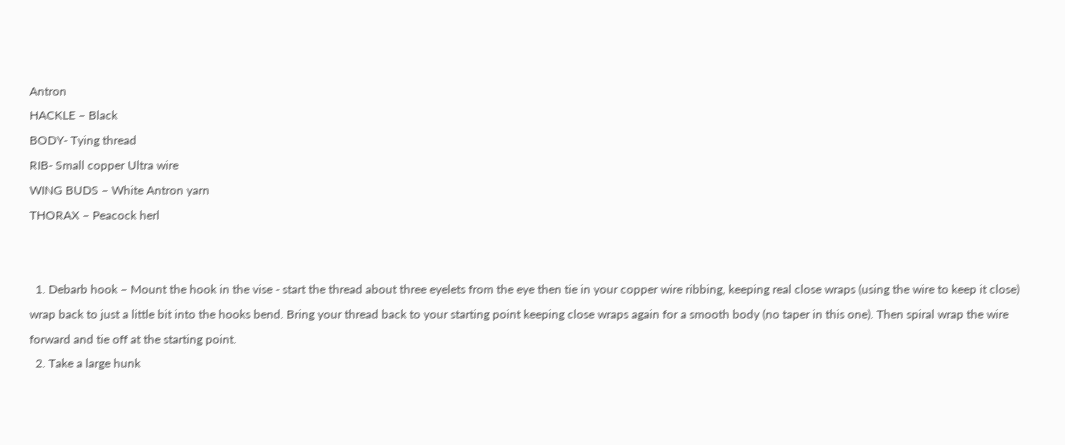Antron
HACKLE – Black
BODY- Tying thread
RIB- Small copper Ultra wire
WING BUDS – White Antron yarn
THORAX – Peacock herl


  1. Debarb hook – Mount the hook in the vise - start the thread about three eyelets from the eye then tie in your copper wire ribbing, keeping real close wraps (using the wire to keep it close) wrap back to just a little bit into the hooks bend. Bring your thread back to your starting point keeping close wraps again for a smooth body (no taper in this one). Then spiral wrap the wire forward and tie off at the starting point.
  2. Take a large hunk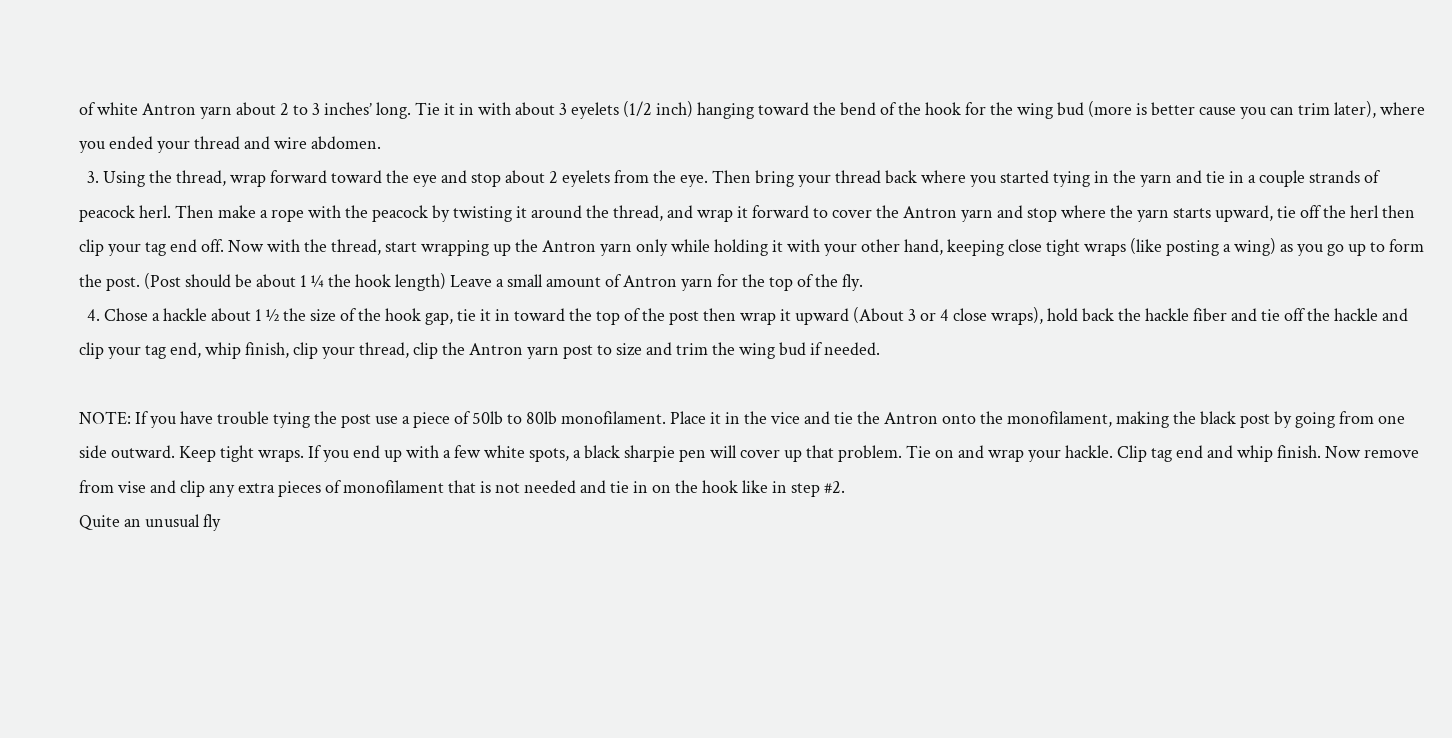of white Antron yarn about 2 to 3 inches’ long. Tie it in with about 3 eyelets (1/2 inch) hanging toward the bend of the hook for the wing bud (more is better cause you can trim later), where you ended your thread and wire abdomen.
  3. Using the thread, wrap forward toward the eye and stop about 2 eyelets from the eye. Then bring your thread back where you started tying in the yarn and tie in a couple strands of peacock herl. Then make a rope with the peacock by twisting it around the thread, and wrap it forward to cover the Antron yarn and stop where the yarn starts upward, tie off the herl then clip your tag end off. Now with the thread, start wrapping up the Antron yarn only while holding it with your other hand, keeping close tight wraps (like posting a wing) as you go up to form the post. (Post should be about 1 ¼ the hook length) Leave a small amount of Antron yarn for the top of the fly.
  4. Chose a hackle about 1 ½ the size of the hook gap, tie it in toward the top of the post then wrap it upward (About 3 or 4 close wraps), hold back the hackle fiber and tie off the hackle and clip your tag end, whip finish, clip your thread, clip the Antron yarn post to size and trim the wing bud if needed.

NOTE: If you have trouble tying the post use a piece of 50lb to 80lb monofilament. Place it in the vice and tie the Antron onto the monofilament, making the black post by going from one side outward. Keep tight wraps. If you end up with a few white spots, a black sharpie pen will cover up that problem. Tie on and wrap your hackle. Clip tag end and whip finish. Now remove from vise and clip any extra pieces of monofilament that is not needed and tie in on the hook like in step #2.
Quite an unusual fly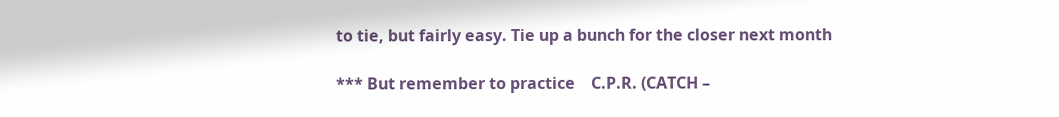to tie, but fairly easy. Tie up a bunch for the closer next month

*** But remember to practice    C.P.R. (CATCH –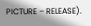PICTURE – RELEASE).